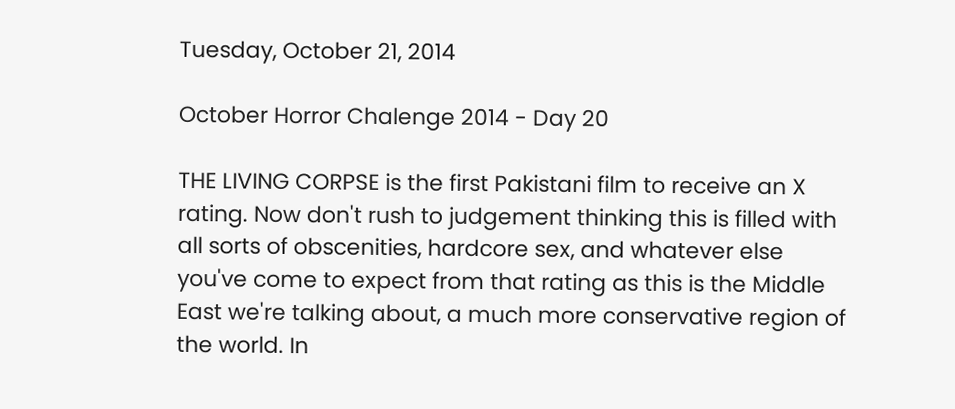Tuesday, October 21, 2014

October Horror Chalenge 2014 - Day 20

THE LIVING CORPSE is the first Pakistani film to receive an X rating. Now don't rush to judgement thinking this is filled with all sorts of obscenities, hardcore sex, and whatever else you've come to expect from that rating as this is the Middle East we're talking about, a much more conservative region of the world. In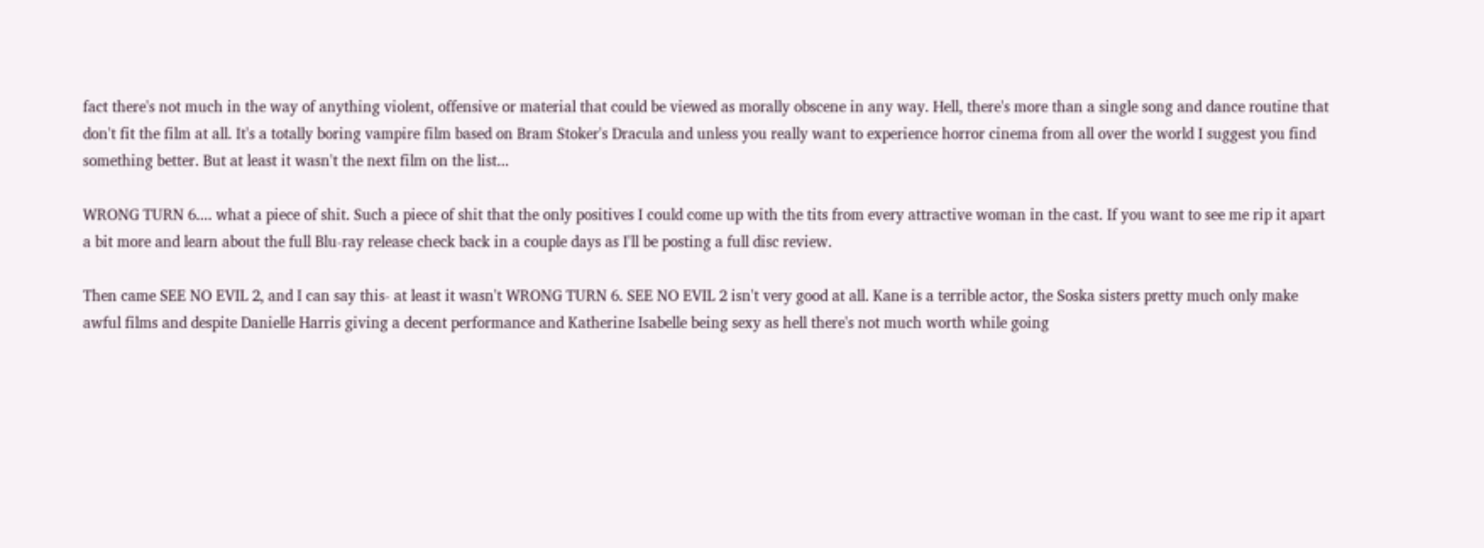fact there's not much in the way of anything violent, offensive or material that could be viewed as morally obscene in any way. Hell, there's more than a single song and dance routine that don't fit the film at all. It's a totally boring vampire film based on Bram Stoker's Dracula and unless you really want to experience horror cinema from all over the world I suggest you find something better. But at least it wasn't the next film on the list...

WRONG TURN 6.... what a piece of shit. Such a piece of shit that the only positives I could come up with the tits from every attractive woman in the cast. If you want to see me rip it apart a bit more and learn about the full Blu-ray release check back in a couple days as I'll be posting a full disc review.

Then came SEE NO EVIL 2, and I can say this- at least it wasn't WRONG TURN 6. SEE NO EVIL 2 isn't very good at all. Kane is a terrible actor, the Soska sisters pretty much only make awful films and despite Danielle Harris giving a decent performance and Katherine Isabelle being sexy as hell there's not much worth while going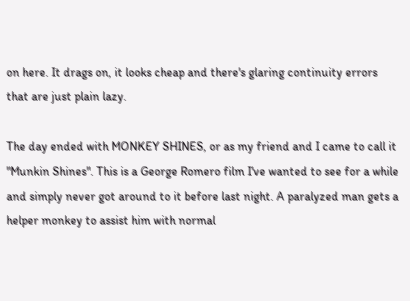on here. It drags on, it looks cheap and there's glaring continuity errors that are just plain lazy.

The day ended with MONKEY SHINES, or as my friend and I came to call it "Munkin Shines". This is a George Romero film I've wanted to see for a while and simply never got around to it before last night. A paralyzed man gets a helper monkey to assist him with normal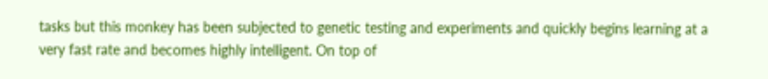tasks but this monkey has been subjected to genetic testing and experiments and quickly begins learning at a very fast rate and becomes highly intelligent. On top of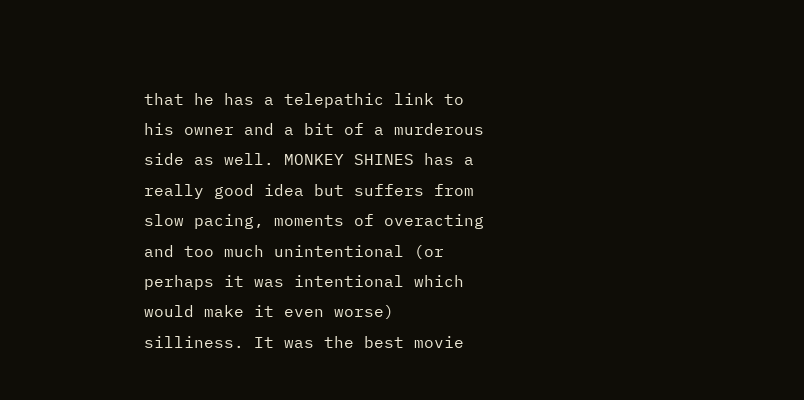that he has a telepathic link to his owner and a bit of a murderous side as well. MONKEY SHINES has a really good idea but suffers from slow pacing, moments of overacting and too much unintentional (or perhaps it was intentional which would make it even worse) silliness. It was the best movie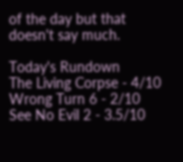of the day but that doesn't say much.

Today's Rundown
The Living Corpse - 4/10
Wrong Turn 6 - 2/10
See No Evil 2 - 3.5/10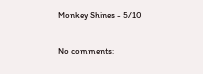Monkey Shines - 5/10

No comments: